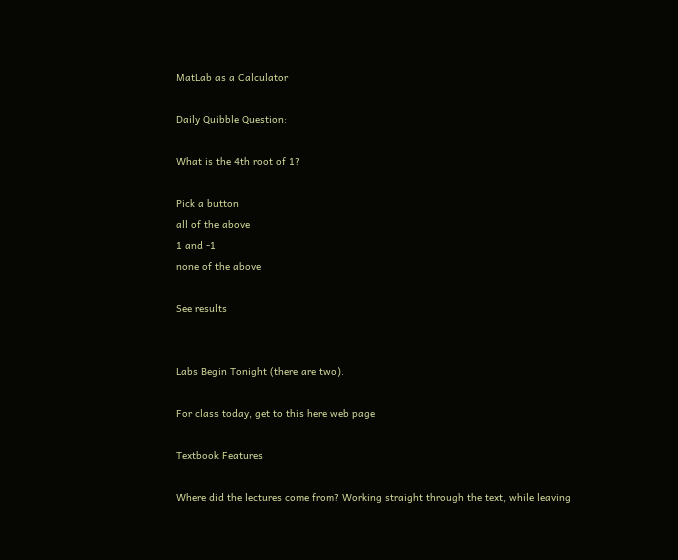MatLab as a Calculator

Daily Quibble Question:

What is the 4th root of 1?

Pick a button
all of the above
1 and -1
none of the above

See results


Labs Begin Tonight (there are two).

For class today, get to this here web page

Textbook Features

Where did the lectures come from? Working straight through the text, while leaving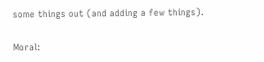some things out (and adding a few things).

Moral: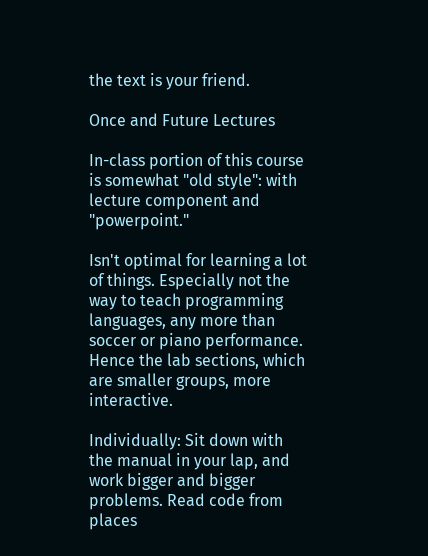the text is your friend.

Once and Future Lectures

In-class portion of this course is somewhat "old style": with lecture component and "powerpoint."

Isn't optimal for learning a lot of things. Especially not the way to teach programming languages, any more than soccer or piano performance. Hence the lab sections, which are smaller groups, more interactive.

Individually: Sit down with the manual in your lap, and work bigger and bigger problems. Read code from places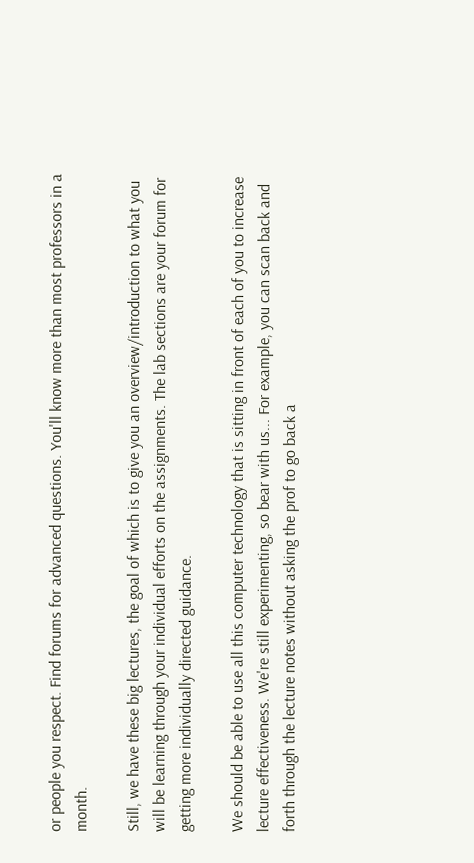or people you respect. Find forums for advanced questions. You'll know more than most professors in a month.

Still, we have these big lectures, the goal of which is to give you an overview/introduction to what you will be learning through your individual efforts on the assignments. The lab sections are your forum for getting more individually directed guidance.

We should be able to use all this computer technology that is sitting in front of each of you to increase lecture effectiveness. We're still experimenting, so bear with us... For example, you can scan back and forth through the lecture notes without asking the prof to go back a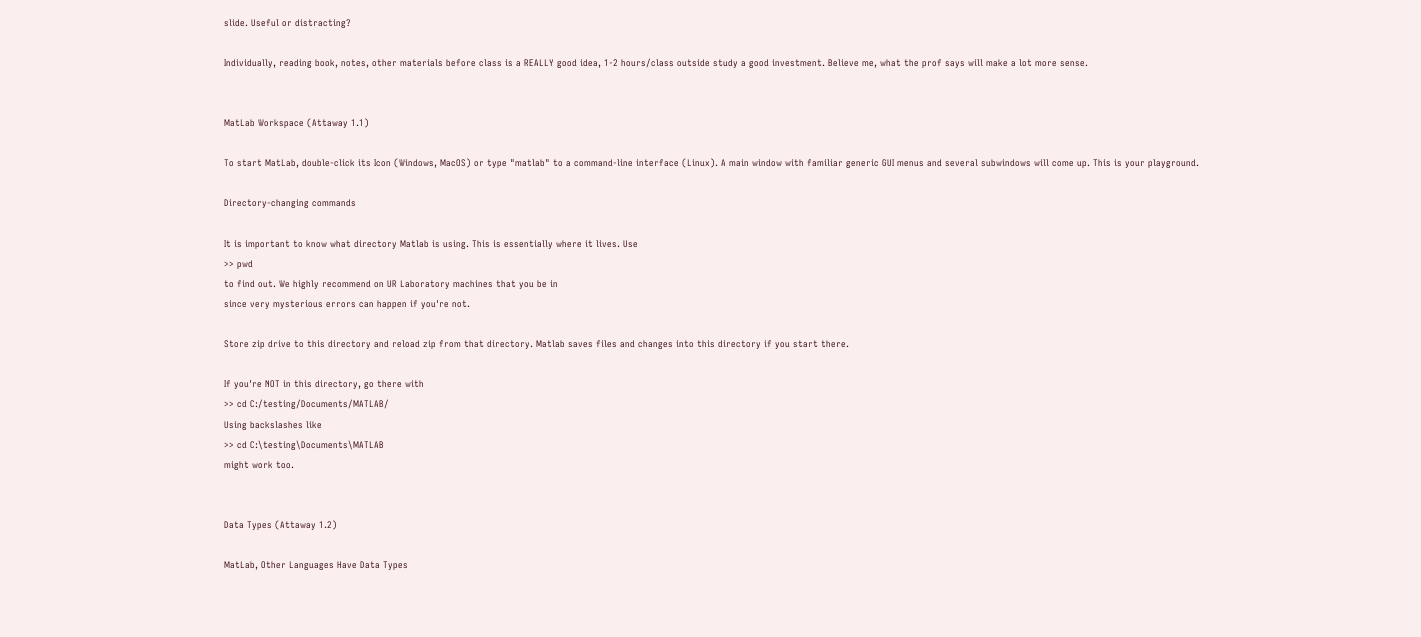slide. Useful or distracting?

Individually, reading book, notes, other materials before class is a REALLY good idea, 1-2 hours/class outside study a good investment. Believe me, what the prof says will make a lot more sense.


MatLab Workspace (Attaway 1.1)

To start MatLab, double-click its Icon (Windows, MacOS) or type "matlab" to a command-line interface (Linux). A main window with familiar generic GUI menus and several subwindows will come up. This is your playground.

Directory-changing commands

It is important to know what directory Matlab is using. This is essentially where it lives. Use
>> pwd
to find out. We highly recommend on UR Laboratory machines that you be in
since very mysterious errors can happen if you're not.

Store zip drive to this directory and reload zip from that directory. Matlab saves files and changes into this directory if you start there.

If you're NOT in this directory, go there with
>> cd C:/testing/Documents/MATLAB/
Using backslashes like
>> cd C:\testing\Documents\MATLAB
might work too.


Data Types (Attaway 1.2)

MatLab, Other Languages Have Data Types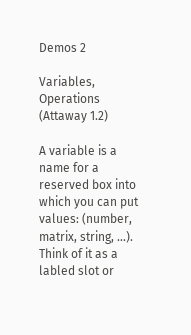Demos 2

Variables, Operations (Attaway 1.2)

A variable is a name for a reserved box into which you can put values: (number, matrix, string, ...). Think of it as a labled slot or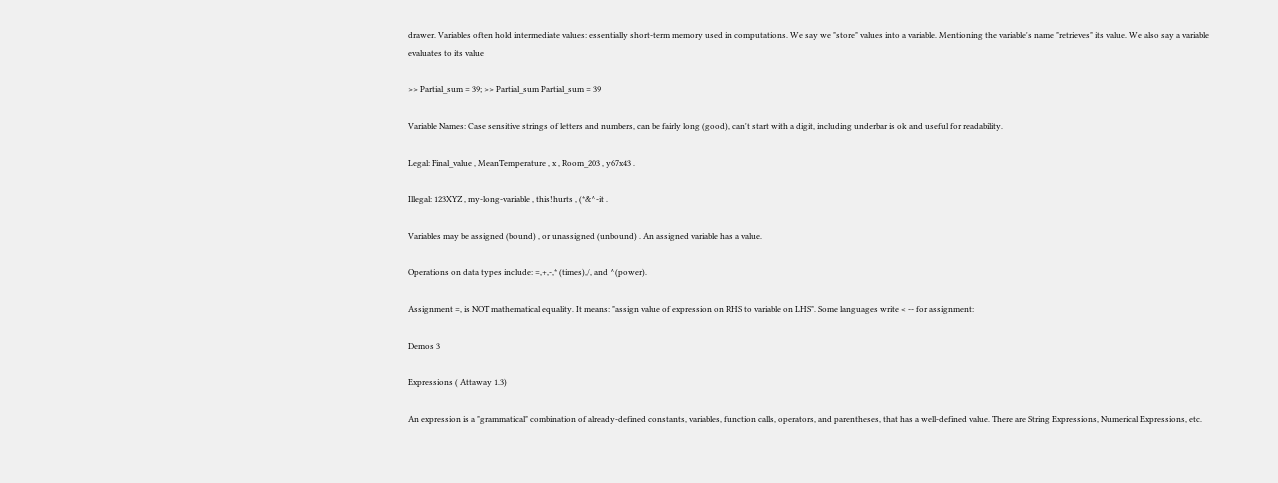drawer. Variables often hold intermediate values: essentially short-term memory used in computations. We say we "store" values into a variable. Mentioning the variable's name "retrieves" its value. We also say a variable evaluates to its value

>> Partial_sum = 39; >> Partial_sum Partial_sum = 39

Variable Names: Case sensitive strings of letters and numbers, can be fairly long (good), can't start with a digit, including underbar is ok and useful for readability.

Legal: Final_value , MeanTemperature , x , Room_203 , y67x43 .

Illegal: 123XYZ , my-long-variable , this!hurts , (*&^-it .

Variables may be assigned (bound) , or unassigned (unbound) . An assigned variable has a value.

Operations on data types include: =,+,-,* (times),/, and ^(power).

Assignment =, is NOT mathematical equality. It means: "assign value of expression on RHS to variable on LHS". Some languages write < -- for assignment:

Demos 3

Expressions ( Attaway 1.3)

An expression is a "grammatical" combination of already-defined constants, variables, function calls, operators, and parentheses, that has a well-defined value. There are String Expressions, Numerical Expressions, etc.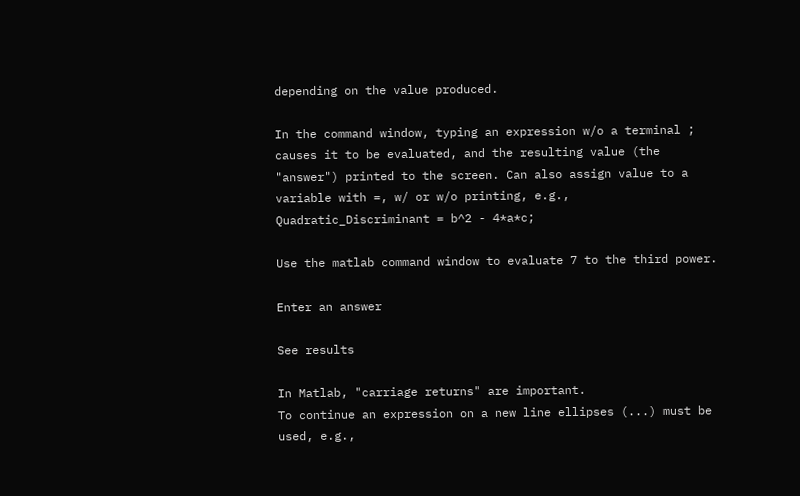depending on the value produced.

In the command window, typing an expression w/o a terminal ; causes it to be evaluated, and the resulting value (the "answer") printed to the screen. Can also assign value to a variable with =, w/ or w/o printing, e.g.,
Quadratic_Discriminant = b^2 - 4*a*c;

Use the matlab command window to evaluate 7 to the third power.

Enter an answer

See results

In Matlab, "carriage returns" are important.
To continue an expression on a new line ellipses (...) must be used, e.g.,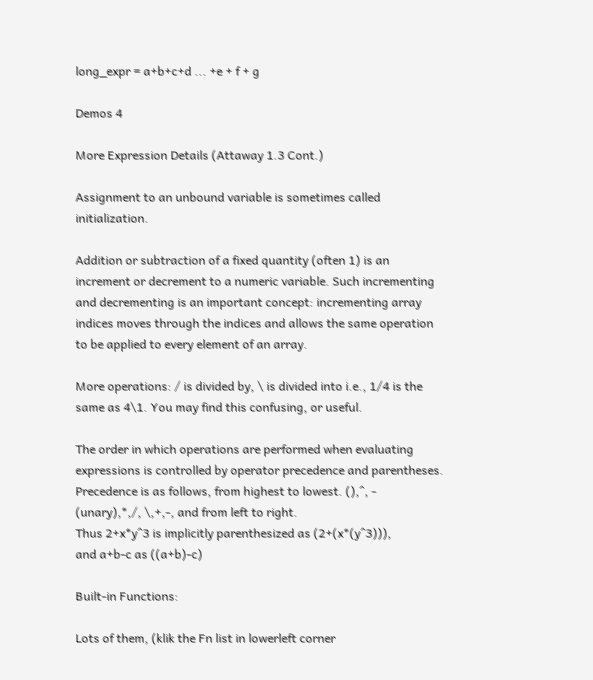long_expr = a+b+c+d ... +e + f + g

Demos 4

More Expression Details (Attaway 1.3 Cont.)

Assignment to an unbound variable is sometimes called initialization.

Addition or subtraction of a fixed quantity (often 1) is an increment or decrement to a numeric variable. Such incrementing and decrementing is an important concept: incrementing array indices moves through the indices and allows the same operation to be applied to every element of an array.

More operations: / is divided by, \ is divided into i.e., 1/4 is the same as 4\1. You may find this confusing, or useful.

The order in which operations are performed when evaluating expressions is controlled by operator precedence and parentheses. Precedence is as follows, from highest to lowest. (),^, - (unary),*,/, \,+,-, and from left to right.
Thus 2+x*y^3 is implicitly parenthesized as (2+(x*(y^3))),
and a+b-c as ((a+b)-c)

Built-in Functions:

Lots of them, (klik the Fn list in lowerleft corner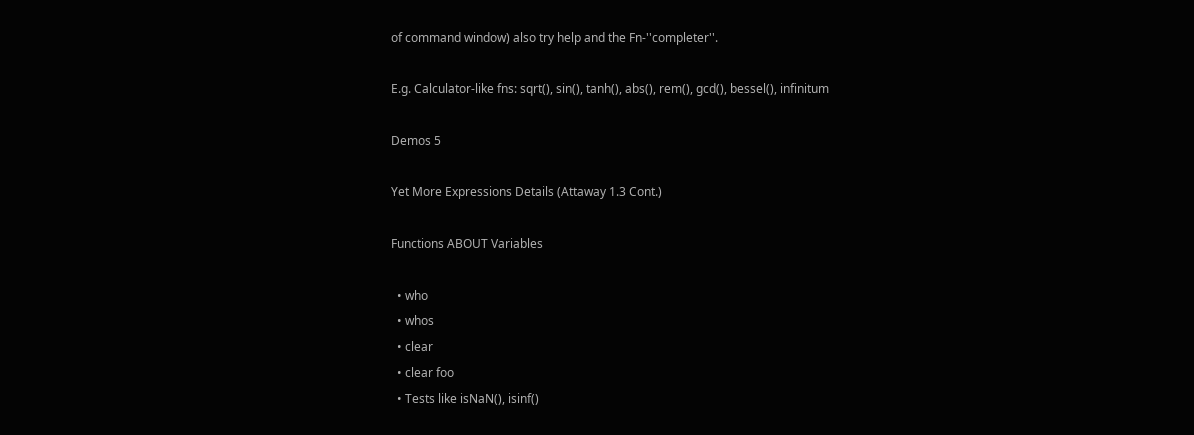of command window) also try help and the Fn-''completer''.

E.g. Calculator-like fns: sqrt(), sin(), tanh(), abs(), rem(), gcd(), bessel(), infinitum

Demos 5

Yet More Expressions Details (Attaway 1.3 Cont.)

Functions ABOUT Variables

  • who
  • whos
  • clear
  • clear foo
  • Tests like isNaN(), isinf()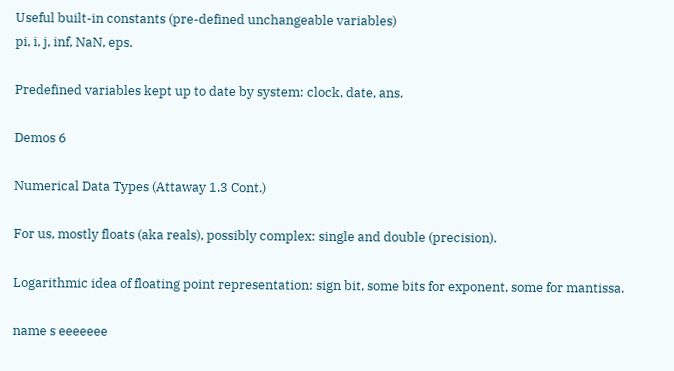Useful built-in constants (pre-defined unchangeable variables)
pi, i, j, inf, NaN, eps.

Predefined variables kept up to date by system: clock, date, ans.

Demos 6

Numerical Data Types (Attaway 1.3 Cont.)

For us, mostly floats (aka reals), possibly complex: single and double (precision).

Logarithmic idea of floating point representation: sign bit, some bits for exponent, some for mantissa.

name s eeeeeee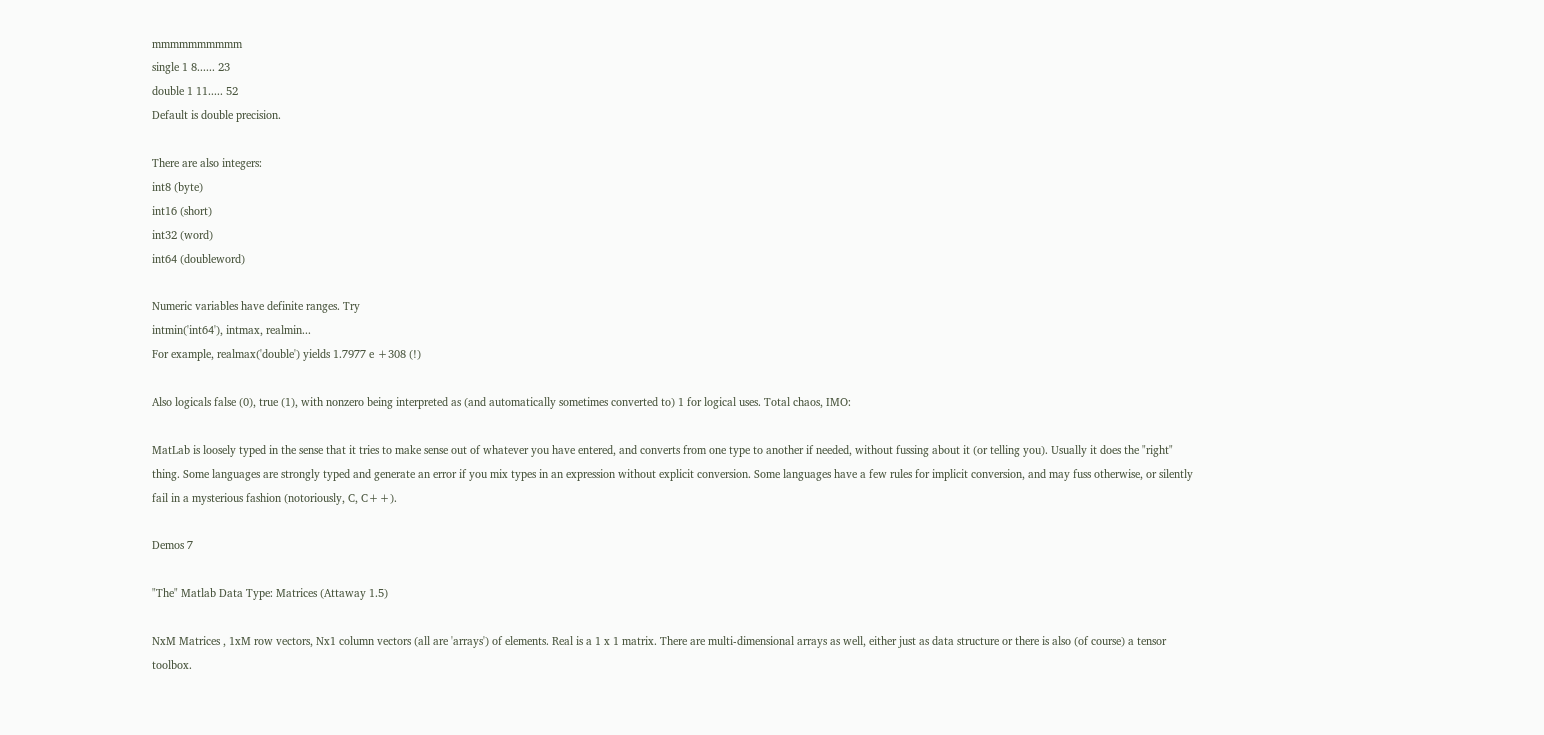mmmmmmmmmm
single 1 8...... 23
double 1 11..... 52
Default is double precision.

There are also integers:
int8 (byte)
int16 (short)
int32 (word)
int64 (doubleword)

Numeric variables have definite ranges. Try
intmin('int64'), intmax, realmin...
For example, realmax('double') yields 1.7977 e +308 (!)

Also logicals false (0), true (1), with nonzero being interpreted as (and automatically sometimes converted to) 1 for logical uses. Total chaos, IMO:

MatLab is loosely typed in the sense that it tries to make sense out of whatever you have entered, and converts from one type to another if needed, without fussing about it (or telling you). Usually it does the "right" thing. Some languages are strongly typed and generate an error if you mix types in an expression without explicit conversion. Some languages have a few rules for implicit conversion, and may fuss otherwise, or silently fail in a mysterious fashion (notoriously, C, C++).

Demos 7

"The" Matlab Data Type: Matrices (Attaway 1.5)

NxM Matrices , 1xM row vectors, Nx1 column vectors (all are 'arrays') of elements. Real is a 1 x 1 matrix. There are multi-dimensional arrays as well, either just as data structure or there is also (of course) a tensor toolbox.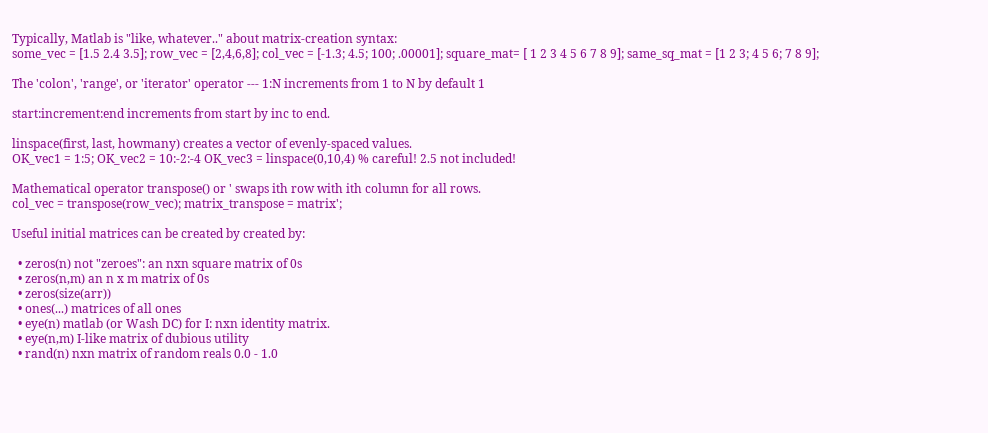Typically, Matlab is "like, whatever.." about matrix-creation syntax:
some_vec = [1.5 2.4 3.5]; row_vec = [2,4,6,8]; col_vec = [-1.3; 4.5; 100; .00001]; square_mat= [ 1 2 3 4 5 6 7 8 9]; same_sq_mat = [1 2 3; 4 5 6; 7 8 9];

The 'colon', 'range', or 'iterator' operator --- 1:N increments from 1 to N by default 1

start:increment:end increments from start by inc to end.

linspace(first, last, howmany) creates a vector of evenly-spaced values.
OK_vec1 = 1:5; OK_vec2 = 10:-2:-4 OK_vec3 = linspace(0,10,4) % careful! 2.5 not included!

Mathematical operator transpose() or ' swaps ith row with ith column for all rows.
col_vec = transpose(row_vec); matrix_transpose = matrix';

Useful initial matrices can be created by created by:

  • zeros(n) not "zeroes": an nxn square matrix of 0s
  • zeros(n,m) an n x m matrix of 0s
  • zeros(size(arr))
  • ones(...) matrices of all ones
  • eye(n) matlab (or Wash DC) for I: nxn identity matrix.
  • eye(n,m) I-like matrix of dubious utility
  • rand(n) nxn matrix of random reals 0.0 - 1.0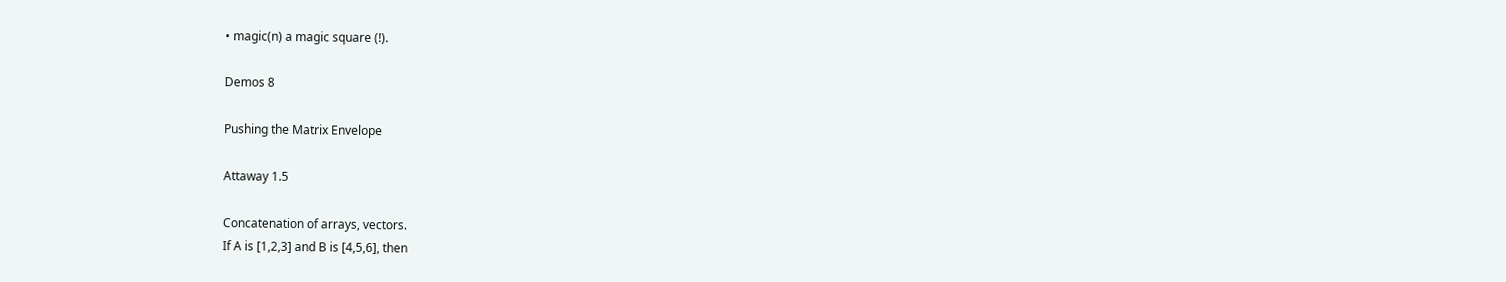• magic(n) a magic square (!).

Demos 8

Pushing the Matrix Envelope

Attaway 1.5

Concatenation of arrays, vectors.
If A is [1,2,3] and B is [4,5,6], then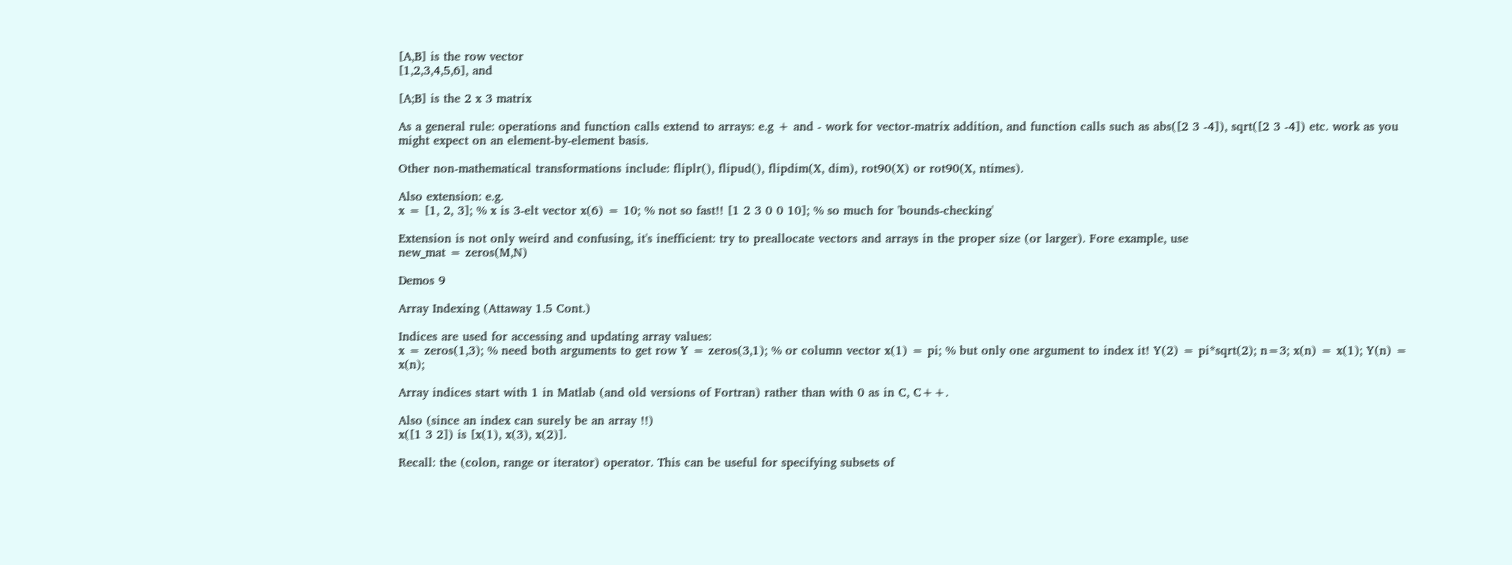[A,B] is the row vector
[1,2,3,4,5,6], and

[A;B] is the 2 x 3 matrix

As a general rule: operations and function calls extend to arrays: e.g + and - work for vector-matrix addition, and function calls such as abs([2 3 -4]), sqrt([2 3 -4]) etc. work as you might expect on an element-by-element basis.

Other non-mathematical transformations include: fliplr(), flipud(), flipdim(X, dim), rot90(X) or rot90(X, ntimes).

Also extension: e.g.
x = [1, 2, 3]; % x is 3-elt vector x(6) = 10; % not so fast!! [1 2 3 0 0 10]; % so much for 'bounds-checking'

Extension is not only weird and confusing, it's inefficient: try to preallocate vectors and arrays in the proper size (or larger). Fore example, use
new_mat = zeros(M,N)

Demos 9

Array Indexing (Attaway 1.5 Cont.)

Indices are used for accessing and updating array values:
x = zeros(1,3); % need both arguments to get row Y = zeros(3,1); % or column vector x(1) = pi; % but only one argument to index it! Y(2) = pi*sqrt(2); n=3; x(n) = x(1); Y(n) = x(n);

Array indices start with 1 in Matlab (and old versions of Fortran) rather than with 0 as in C, C++.

Also (since an index can surely be an array !!)
x([1 3 2]) is [x(1), x(3), x(2)].

Recall: the (colon, range or iterator) operator. This can be useful for specifying subsets of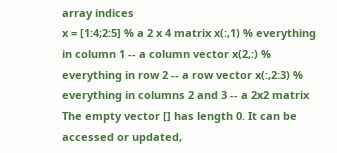array indices
x = [1:4;2:5] % a 2 x 4 matrix x(:,1) % everything in column 1 -- a column vector x(2,:) % everything in row 2 -- a row vector x(:,2:3) % everything in columns 2 and 3 -- a 2x2 matrix The empty vector [] has length 0. It can be accessed or updated,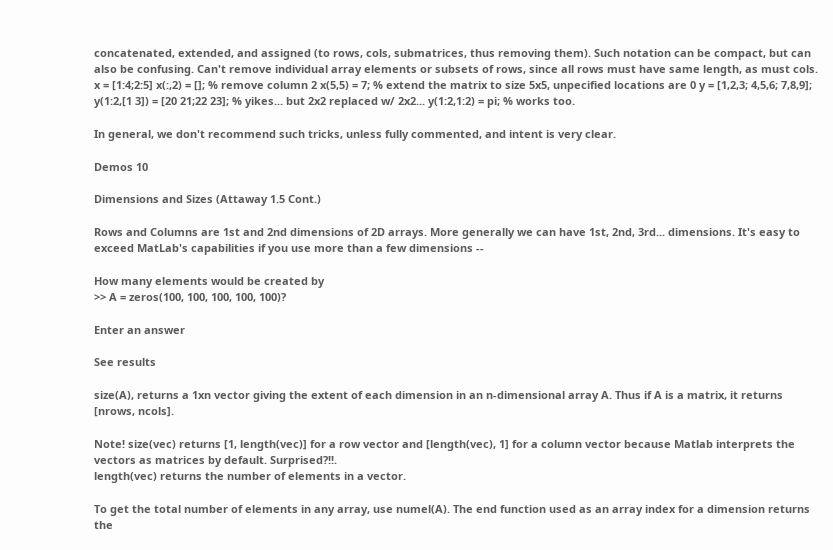concatenated, extended, and assigned (to rows, cols, submatrices, thus removing them). Such notation can be compact, but can also be confusing. Can't remove individual array elements or subsets of rows, since all rows must have same length, as must cols.
x = [1:4;2:5] x(:,2) = []; % remove column 2 x(5,5) = 7; % extend the matrix to size 5x5, unpecified locations are 0 y = [1,2,3; 4,5,6; 7,8,9]; y(1:2,[1 3]) = [20 21;22 23]; % yikes... but 2x2 replaced w/ 2x2... y(1:2,1:2) = pi; % works too.

In general, we don't recommend such tricks, unless fully commented, and intent is very clear.

Demos 10

Dimensions and Sizes (Attaway 1.5 Cont.)

Rows and Columns are 1st and 2nd dimensions of 2D arrays. More generally we can have 1st, 2nd, 3rd... dimensions. It's easy to exceed MatLab's capabilities if you use more than a few dimensions --

How many elements would be created by
>> A = zeros(100, 100, 100, 100, 100)?

Enter an answer

See results

size(A), returns a 1xn vector giving the extent of each dimension in an n-dimensional array A. Thus if A is a matrix, it returns [nrows, ncols].

Note! size(vec) returns [1, length(vec)] for a row vector and [length(vec), 1] for a column vector because Matlab interprets the vectors as matrices by default. Surprised?!!.
length(vec) returns the number of elements in a vector.

To get the total number of elements in any array, use numel(A). The end function used as an array index for a dimension returns the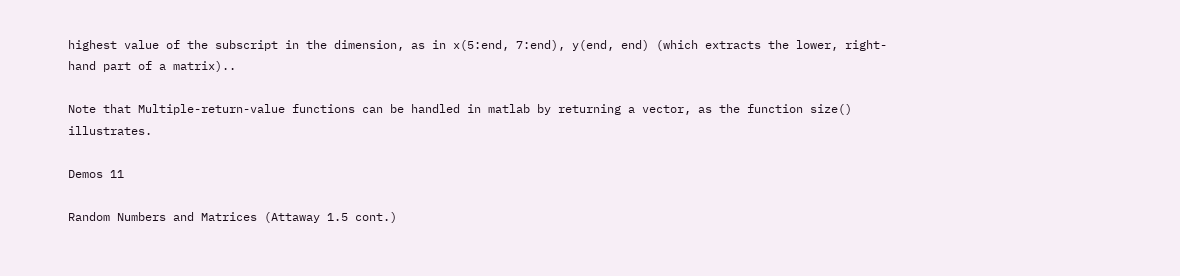highest value of the subscript in the dimension, as in x(5:end, 7:end), y(end, end) (which extracts the lower, right-hand part of a matrix)..

Note that Multiple-return-value functions can be handled in matlab by returning a vector, as the function size() illustrates.

Demos 11

Random Numbers and Matrices (Attaway 1.5 cont.)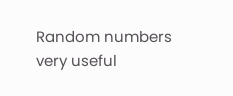Random numbers very useful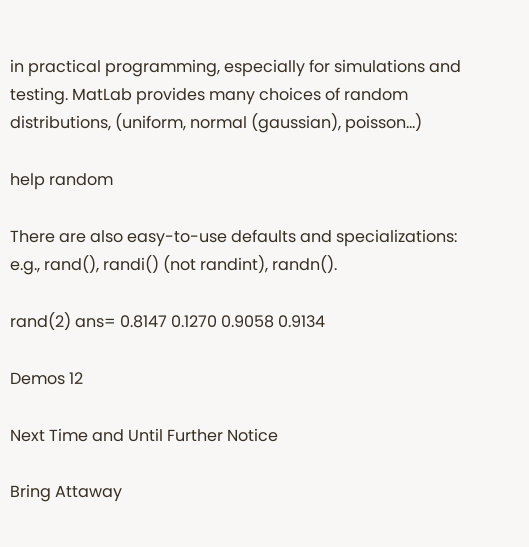in practical programming, especially for simulations and testing. MatLab provides many choices of random distributions, (uniform, normal (gaussian), poisson...)

help random

There are also easy-to-use defaults and specializations: e.g., rand(), randi() (not randint), randn().

rand(2) ans= 0.8147 0.1270 0.9058 0.9134

Demos 12

Next Time and Until Further Notice

Bring Attaway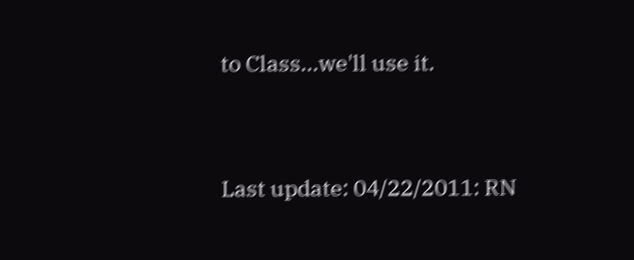to Class...we'll use it.


Last update: 04/22/2011: RN